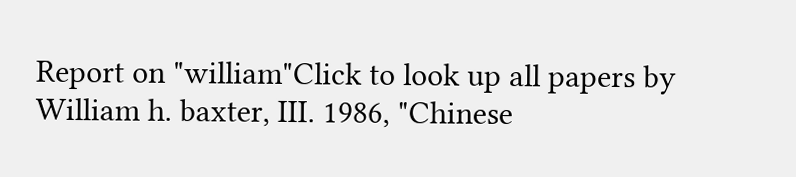Report on "william"Click to look up all papers by
William h. baxter, III. 1986, "Chinese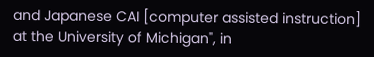and Japanese CAI [computer assisted instruction] at the University of Michigan", in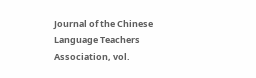Journal of the Chinese Language Teachers Association, vol.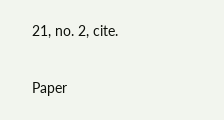21, no. 2, cite.

Paper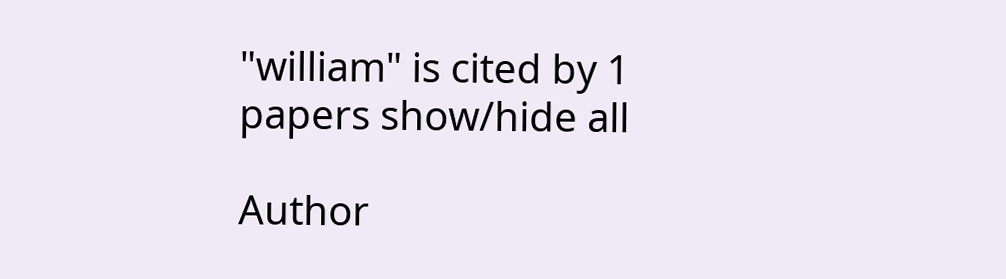"william" is cited by 1 papers show/hide all

Author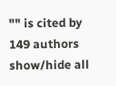"" is cited by 149 authors show/hide all